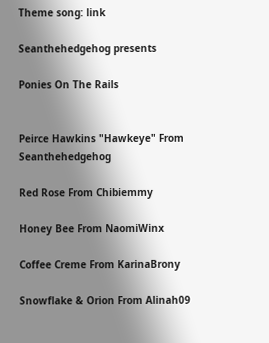Theme song: link

Seanthehedgehog presents

Ponies On The Rails


Peirce Hawkins "Hawkeye" From Seanthehedgehog

Red Rose From Chibiemmy

Honey Bee From NaomiWinx

Coffee Creme From KarinaBrony

Snowflake & Orion From Alinah09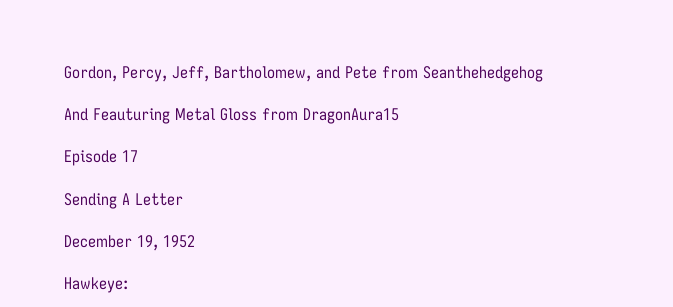Gordon, Percy, Jeff, Bartholomew, and Pete from Seanthehedgehog

And Feauturing Metal Gloss from DragonAura15

Episode 17

Sending A Letter

December 19, 1952

Hawkeye: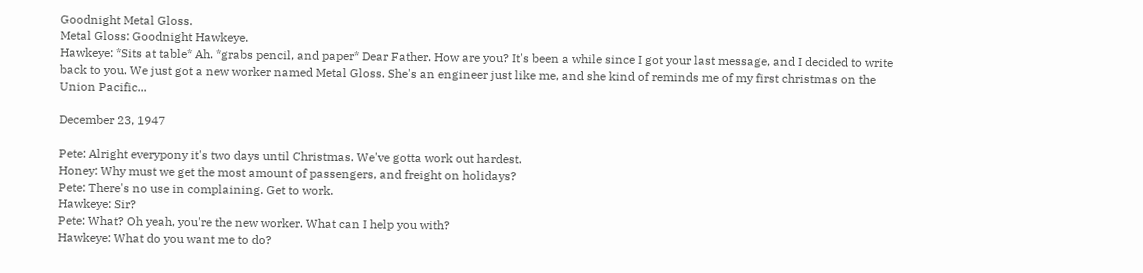Goodnight Metal Gloss.
Metal Gloss: Goodnight Hawkeye.
Hawkeye: *Sits at table* Ah. *grabs pencil, and paper* Dear Father. How are you? It's been a while since I got your last message, and I decided to write back to you. We just got a new worker named Metal Gloss. She's an engineer just like me, and she kind of reminds me of my first christmas on the Union Pacific...

December 23, 1947

Pete: Alright everypony it's two days until Christmas. We've gotta work out hardest.
Honey: Why must we get the most amount of passengers, and freight on holidays?
Pete: There's no use in complaining. Get to work.
Hawkeye: Sir?
Pete: What? Oh yeah, you're the new worker. What can I help you with?
Hawkeye: What do you want me to do?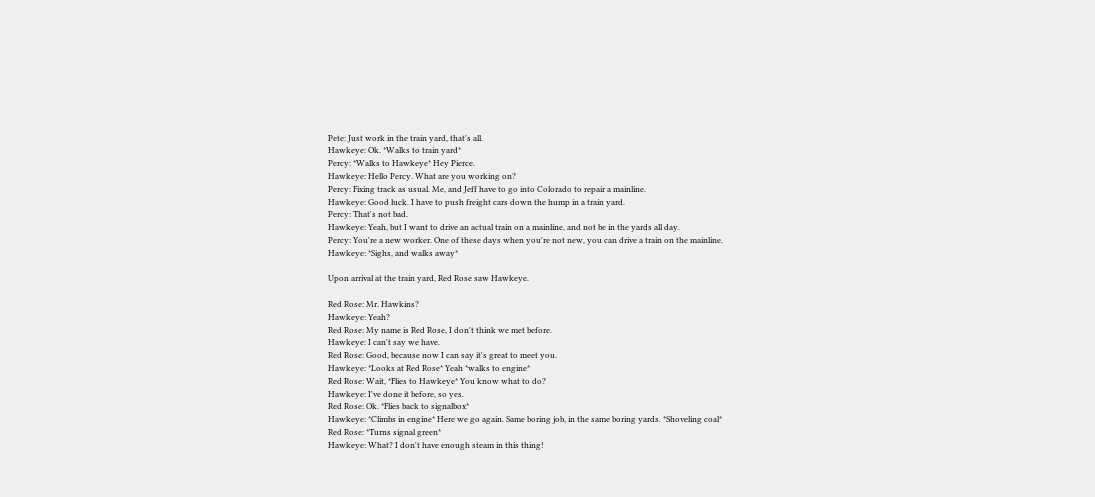Pete: Just work in the train yard, that's all.
Hawkeye: Ok. *Walks to train yard*
Percy: *Walks to Hawkeye* Hey Pierce.
Hawkeye: Hello Percy. What are you working on?
Percy: Fixing track as usual. Me, and Jeff have to go into Colorado to repair a mainline.
Hawkeye: Good luck. I have to push freight cars down the hump in a train yard.
Percy: That's not bad.
Hawkeye: Yeah, but I want to drive an actual train on a mainline, and not be in the yards all day.
Percy: You're a new worker. One of these days when you're not new, you can drive a train on the mainline.
Hawkeye: *Sighs, and walks away*

Upon arrival at the train yard, Red Rose saw Hawkeye.

Red Rose: Mr. Hawkins?
Hawkeye: Yeah?
Red Rose: My name is Red Rose, I don't think we met before.
Hawkeye: I can't say we have.
Red Rose: Good, because now I can say it's great to meet you.
Hawkeye: *Looks at Red Rose* Yeah *walks to engine*
Red Rose: Wait, *Flies to Hawkeye* You know what to do?
Hawkeye: I've done it before, so yes.
Red Rose: Ok. *Flies back to signalbox*
Hawkeye: *Climbs in engine* Here we go again. Same boring job, in the same boring yards. *Shoveling coal*
Red Rose: *Turns signal green*
Hawkeye: What? I don't have enough steam in this thing!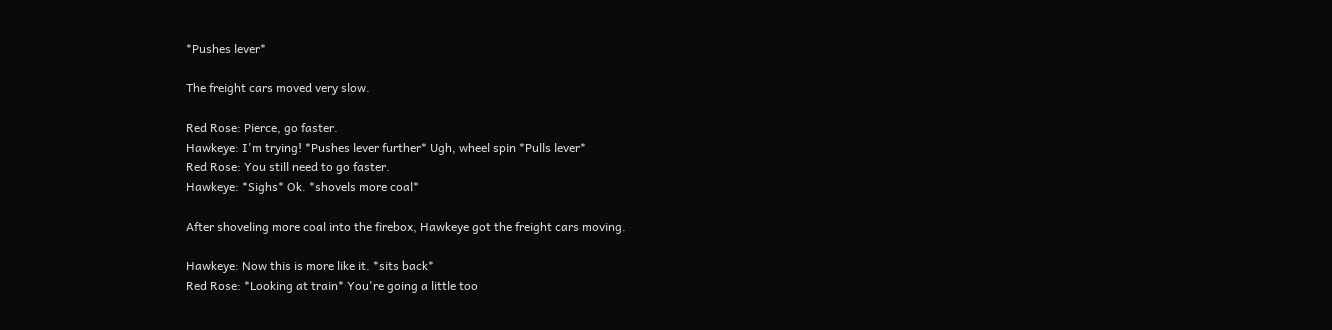*Pushes lever*

The freight cars moved very slow.

Red Rose: Pierce, go faster.
Hawkeye: I'm trying! *Pushes lever further* Ugh, wheel spin *Pulls lever*
Red Rose: You still need to go faster.
Hawkeye: *Sighs* Ok. *shovels more coal*

After shoveling more coal into the firebox, Hawkeye got the freight cars moving.

Hawkeye: Now this is more like it. *sits back*
Red Rose: *Looking at train* You're going a little too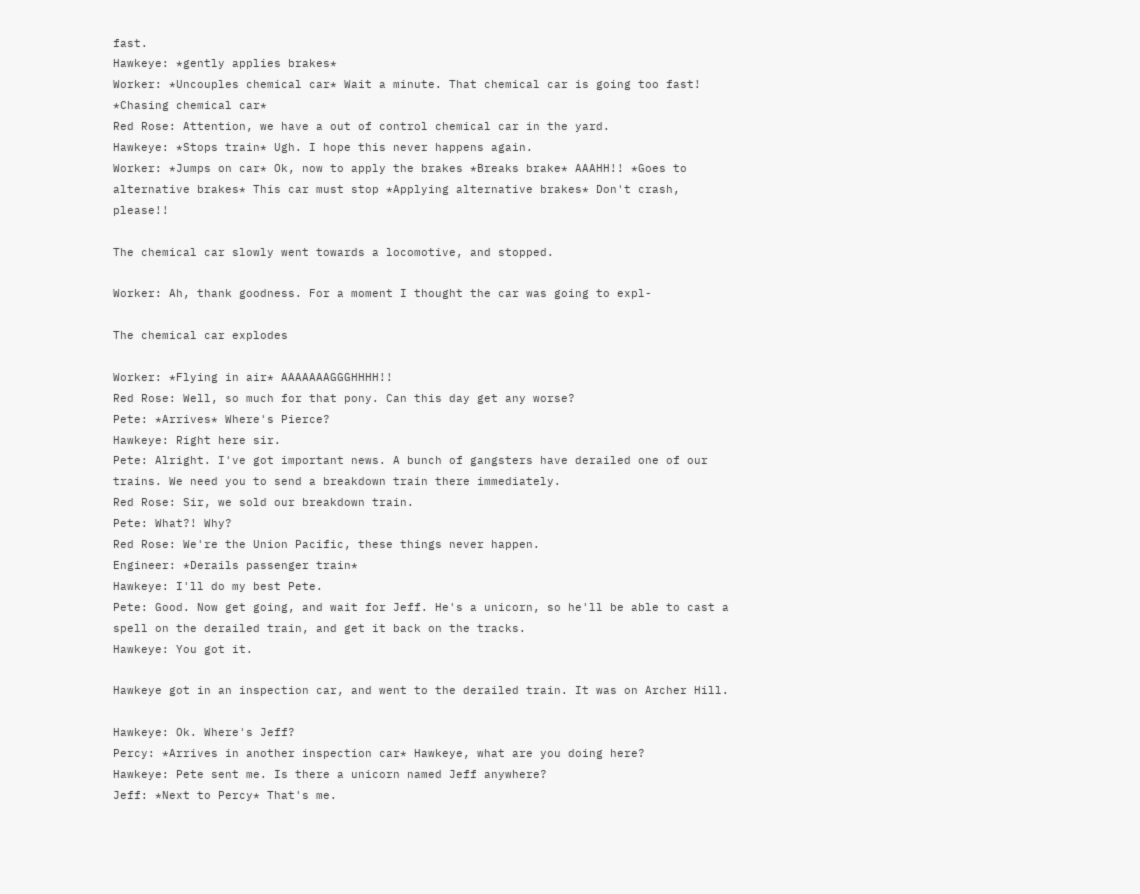fast.
Hawkeye: *gently applies brakes*
Worker: *Uncouples chemical car* Wait a minute. That chemical car is going too fast! *Chasing chemical car*
Red Rose: Attention, we have a out of control chemical car in the yard.
Hawkeye: *Stops train* Ugh. I hope this never happens again.
Worker: *Jumps on car* Ok, now to apply the brakes *Breaks brake* AAAHH!! *Goes to alternative brakes* This car must stop *Applying alternative brakes* Don't crash, please!!

The chemical car slowly went towards a locomotive, and stopped.

Worker: Ah, thank goodness. For a moment I thought the car was going to expl-

The chemical car explodes

Worker: *Flying in air* AAAAAAAGGGHHHH!!
Red Rose: Well, so much for that pony. Can this day get any worse?
Pete: *Arrives* Where's Pierce?
Hawkeye: Right here sir.
Pete: Alright. I've got important news. A bunch of gangsters have derailed one of our trains. We need you to send a breakdown train there immediately.
Red Rose: Sir, we sold our breakdown train.
Pete: What?! Why?
Red Rose: We're the Union Pacific, these things never happen.
Engineer: *Derails passenger train*
Hawkeye: I'll do my best Pete.
Pete: Good. Now get going, and wait for Jeff. He's a unicorn, so he'll be able to cast a spell on the derailed train, and get it back on the tracks.
Hawkeye: You got it.

Hawkeye got in an inspection car, and went to the derailed train. It was on Archer Hill.

Hawkeye: Ok. Where's Jeff?
Percy: *Arrives in another inspection car* Hawkeye, what are you doing here?
Hawkeye: Pete sent me. Is there a unicorn named Jeff anywhere?
Jeff: *Next to Percy* That's me.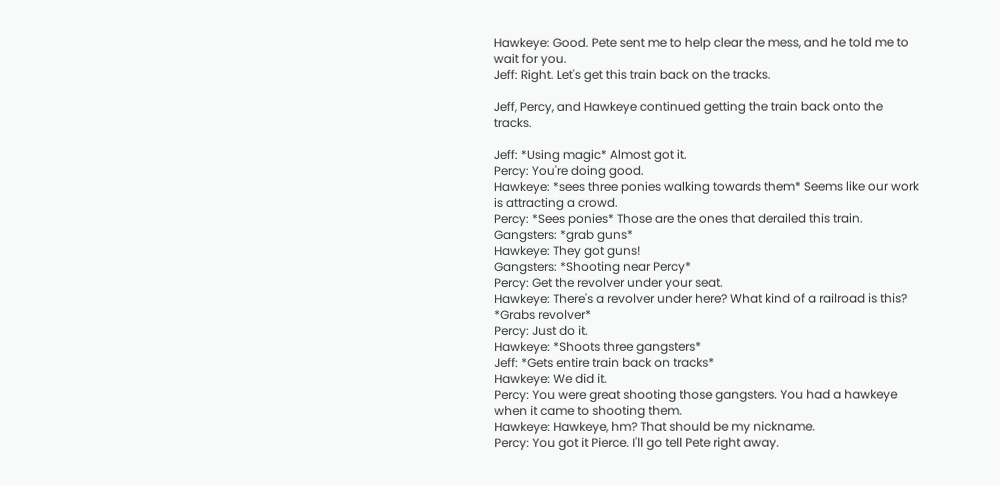Hawkeye: Good. Pete sent me to help clear the mess, and he told me to wait for you.
Jeff: Right. Let's get this train back on the tracks.

Jeff, Percy, and Hawkeye continued getting the train back onto the tracks.

Jeff: *Using magic* Almost got it.
Percy: You're doing good.
Hawkeye: *sees three ponies walking towards them* Seems like our work is attracting a crowd.
Percy: *Sees ponies* Those are the ones that derailed this train.
Gangsters: *grab guns*
Hawkeye: They got guns!
Gangsters: *Shooting near Percy*
Percy: Get the revolver under your seat.
Hawkeye: There's a revolver under here? What kind of a railroad is this? *Grabs revolver*
Percy: Just do it.
Hawkeye: *Shoots three gangsters*
Jeff: *Gets entire train back on tracks*
Hawkeye: We did it.
Percy: You were great shooting those gangsters. You had a hawkeye when it came to shooting them.
Hawkeye: Hawkeye, hm? That should be my nickname.
Percy: You got it Pierce. I'll go tell Pete right away.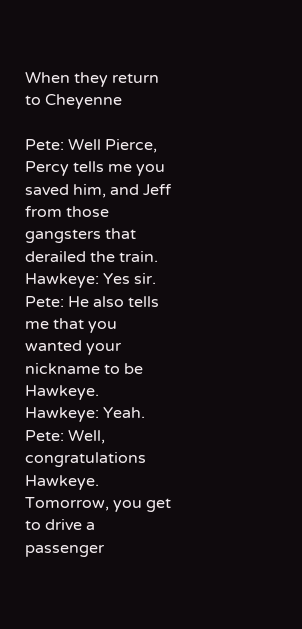When they return to Cheyenne

Pete: Well Pierce, Percy tells me you saved him, and Jeff from those gangsters that derailed the train.
Hawkeye: Yes sir.
Pete: He also tells me that you wanted your nickname to be Hawkeye.
Hawkeye: Yeah.
Pete: Well, congratulations Hawkeye. Tomorrow, you get to drive a passenger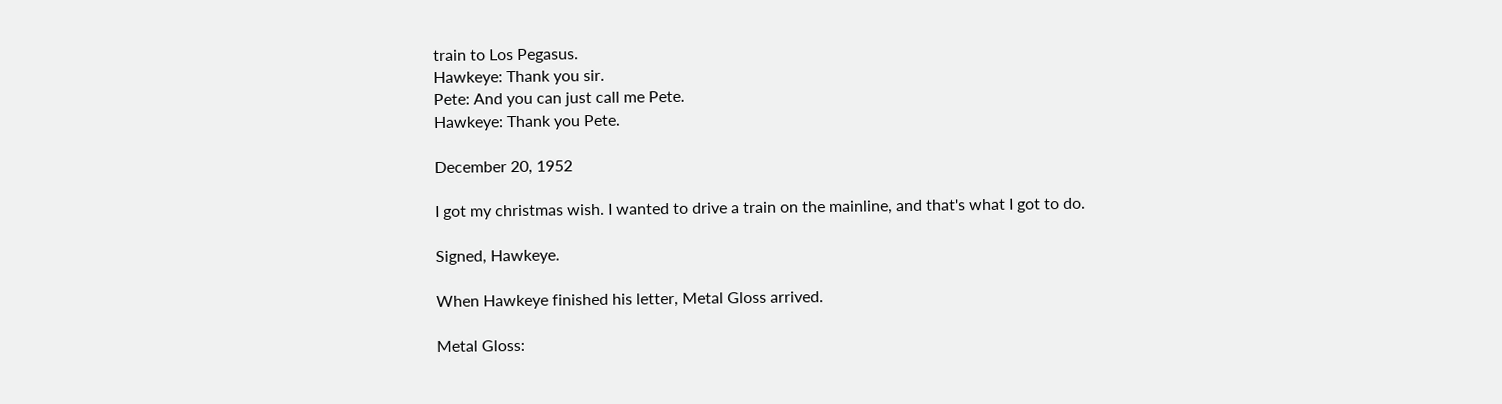train to Los Pegasus.
Hawkeye: Thank you sir.
Pete: And you can just call me Pete.
Hawkeye: Thank you Pete.

December 20, 1952

I got my christmas wish. I wanted to drive a train on the mainline, and that's what I got to do.

Signed, Hawkeye.

When Hawkeye finished his letter, Metal Gloss arrived.

Metal Gloss: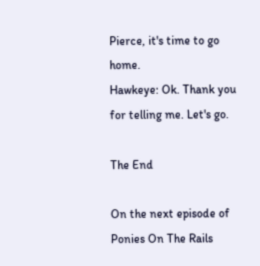Pierce, it's time to go home.
Hawkeye: Ok. Thank you for telling me. Let's go.

The End

On the next episode of Ponies On The Rails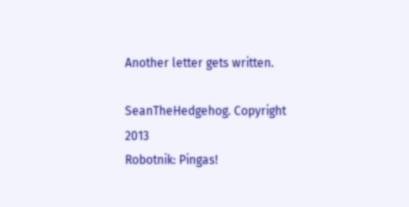Another letter gets written.

SeanTheHedgehog. Copyright 2013
Robotnik: Pingas!